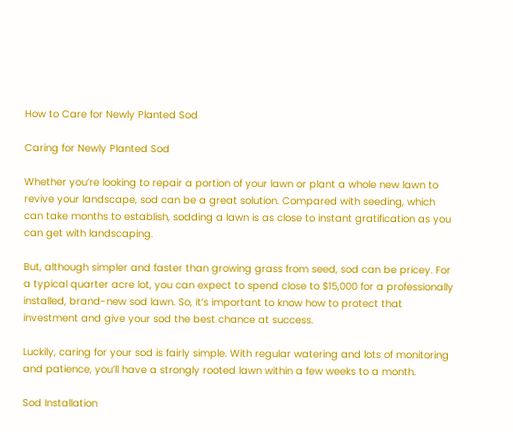How to Care for Newly Planted Sod

Caring for Newly Planted Sod

Whether you’re looking to repair a portion of your lawn or plant a whole new lawn to revive your landscape, sod can be a great solution. Compared with seeding, which can take months to establish, sodding a lawn is as close to instant gratification as you can get with landscaping.

But, although simpler and faster than growing grass from seed, sod can be pricey. For a typical quarter acre lot, you can expect to spend close to $15,000 for a professionally installed, brand-new sod lawn. So, it’s important to know how to protect that investment and give your sod the best chance at success.

Luckily, caring for your sod is fairly simple. With regular watering and lots of monitoring and patience, you’ll have a strongly rooted lawn within a few weeks to a month.

Sod Installation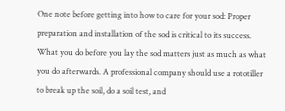One note before getting into how to care for your sod: Proper preparation and installation of the sod is critical to its success. What you do before you lay the sod matters just as much as what you do afterwards. A professional company should use a rototiller to break up the soil, do a soil test, and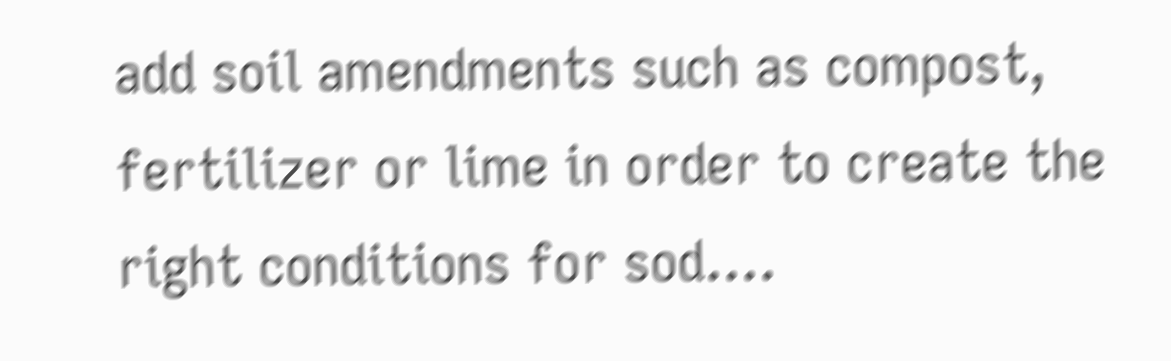add soil amendments such as compost, fertilizer or lime in order to create the right conditions for sod....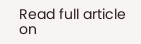Read full article on